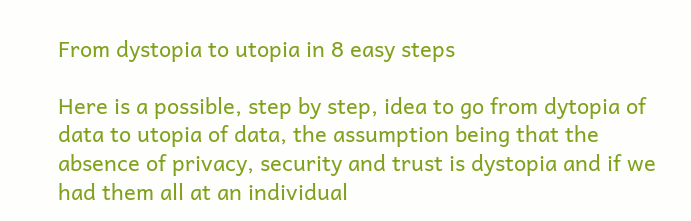From dystopia to utopia in 8 easy steps

Here is a possible, step by step, idea to go from dytopia of data to utopia of data, the assumption being that the absence of privacy, security and trust is dystopia and if we had them all at an individual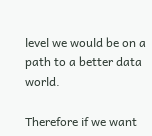level we would be on a path to a better data world.

Therefore if we want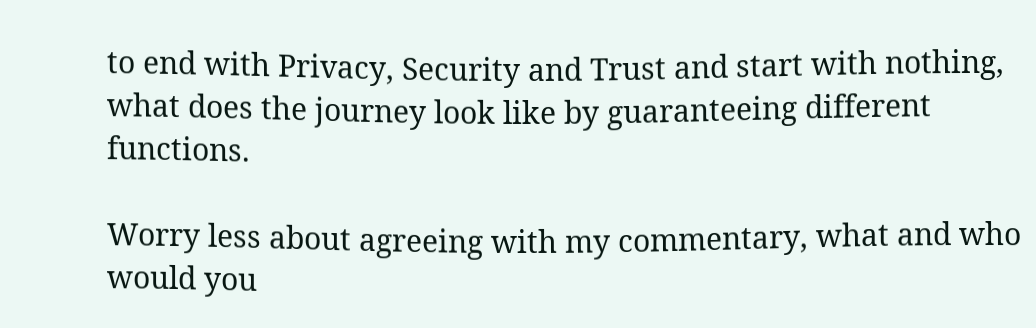to end with Privacy, Security and Trust and start with nothing, what does the journey look like by guaranteeing different functions.

Worry less about agreeing with my commentary, what and who would you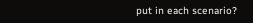put in each scenario?